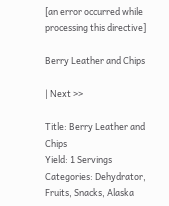[an error occurred while processing this directive]

Berry Leather and Chips

| Next >>

Title: Berry Leather and Chips
Yield: 1 Servings
Categories: Dehydrator, Fruits, Snacks, Alaska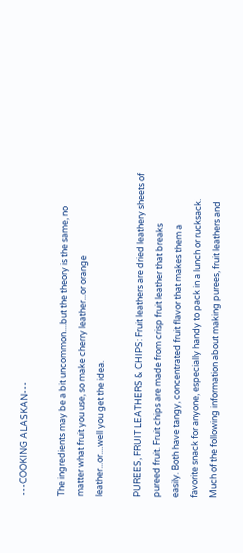---COOKING ALASKAN---

The ingredients may be a bit uncommon....but the theory is the same, no
matter what fruit you use, so make cherry leather...or orange
leather...or....well you get the idea.

PUREES, FRUIT LEATHERS & CHIPS: Fruit leathers are dried leathery sheets of
pureed fruit. Fruit chips are made from crisp fruit leather that breaks
easily. Both have tangy, concentrated fruit flavor that makes them a
favorite snack for anyone, especially handy to pack in a lunch or rucksack.
Much of the following information about making purees, fruit leathers and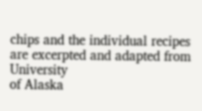chips and the individual recipes are excerpted and adapted from University
of Alaska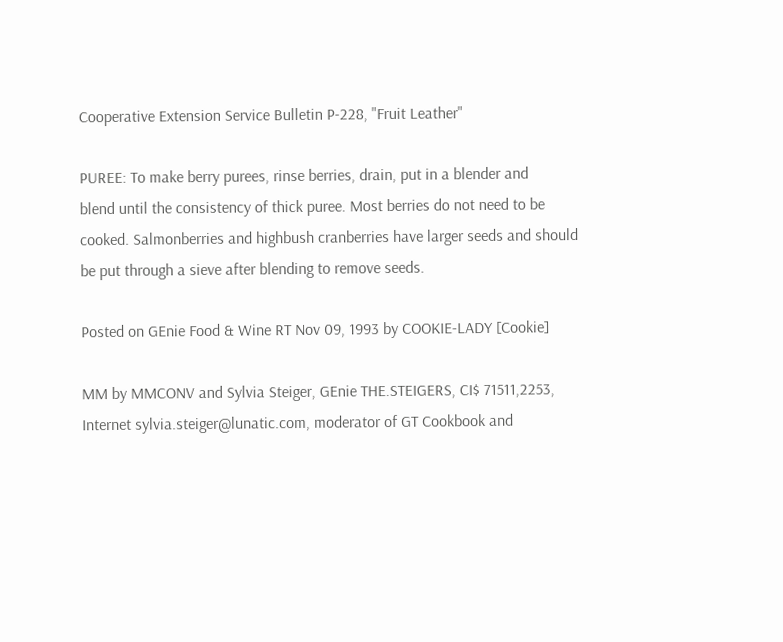Cooperative Extension Service Bulletin P-228, "Fruit Leather"

PUREE: To make berry purees, rinse berries, drain, put in a blender and
blend until the consistency of thick puree. Most berries do not need to be
cooked. Salmonberries and highbush cranberries have larger seeds and should
be put through a sieve after blending to remove seeds.

Posted on GEnie Food & Wine RT Nov 09, 1993 by COOKIE-LADY [Cookie]

MM by MMCONV and Sylvia Steiger, GEnie THE.STEIGERS, CI$ 71511,2253,
Internet sylvia.steiger@lunatic.com, moderator of GT Cookbook and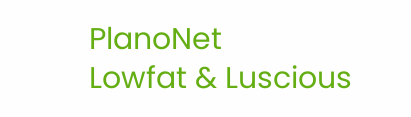PlanoNet
Lowfat & Luscious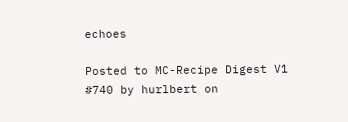echoes

Posted to MC-Recipe Digest V1 #740 by hurlbert on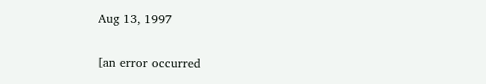Aug 13, 1997

[an error occurred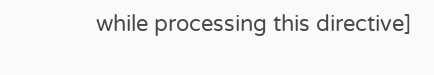while processing this directive]